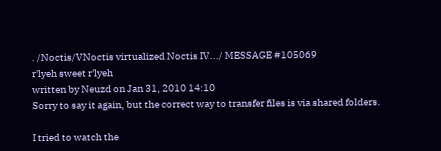. /Noctis/VNoctis virtualized Noctis IV.../ MESSAGE #105069
r'lyeh sweet r'lyeh
written by Neuzd on Jan 31, 2010 14:10
Sorry to say it again, but the correct way to transfer files is via shared folders.

I tried to watch the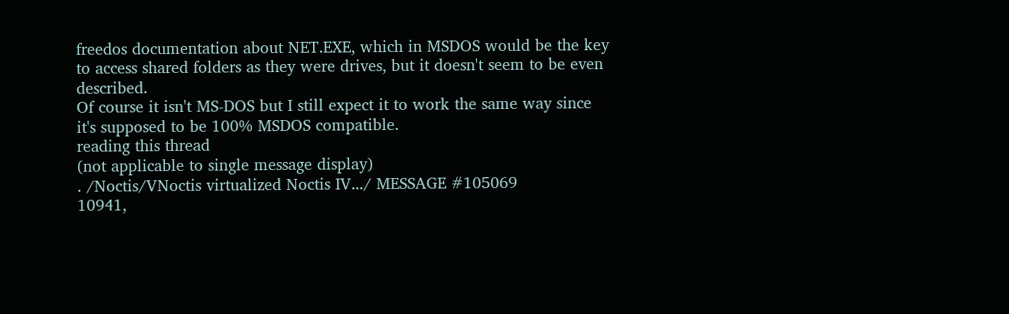freedos documentation about NET.EXE, which in MSDOS would be the key to access shared folders as they were drives, but it doesn't seem to be even described.
Of course it isn't MS-DOS but I still expect it to work the same way since it's supposed to be 100% MSDOS compatible.
reading this thread
(not applicable to single message display)
. /Noctis/VNoctis virtualized Noctis IV.../ MESSAGE #105069
10941,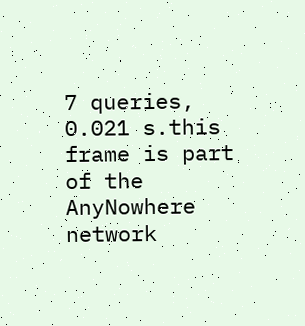7 queries, 0.021 s.this frame is part of the AnyNowhere network